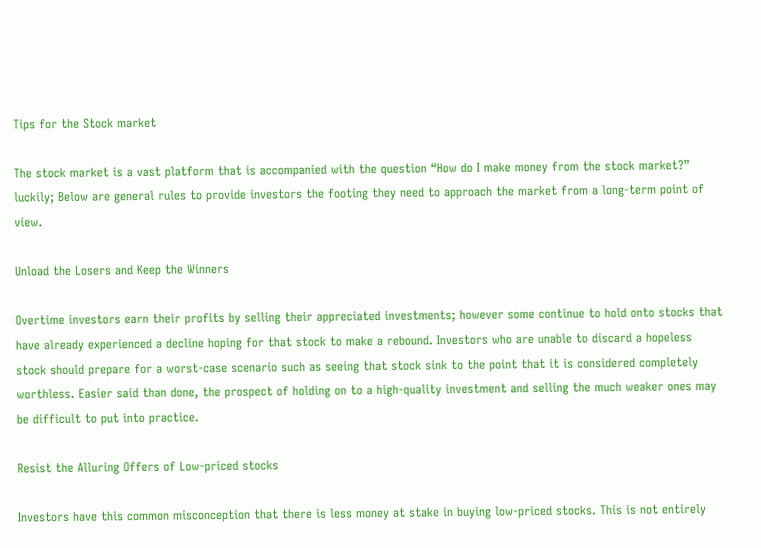Tips for the Stock market

The stock market is a vast platform that is accompanied with the question “How do I make money from the stock market?” luckily; Below are general rules to provide investors the footing they need to approach the market from a long-term point of view.

Unload the Losers and Keep the Winners

Overtime investors earn their profits by selling their appreciated investments; however some continue to hold onto stocks that have already experienced a decline hoping for that stock to make a rebound. Investors who are unable to discard a hopeless stock should prepare for a worst-case scenario such as seeing that stock sink to the point that it is considered completely worthless. Easier said than done, the prospect of holding on to a high-quality investment and selling the much weaker ones may be difficult to put into practice.

Resist the Alluring Offers of Low-priced stocks

Investors have this common misconception that there is less money at stake in buying low-priced stocks. This is not entirely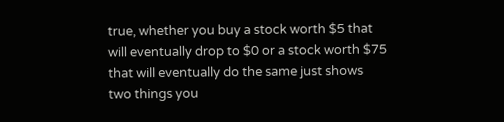true, whether you buy a stock worth $5 that will eventually drop to $0 or a stock worth $75 that will eventually do the same just shows two things you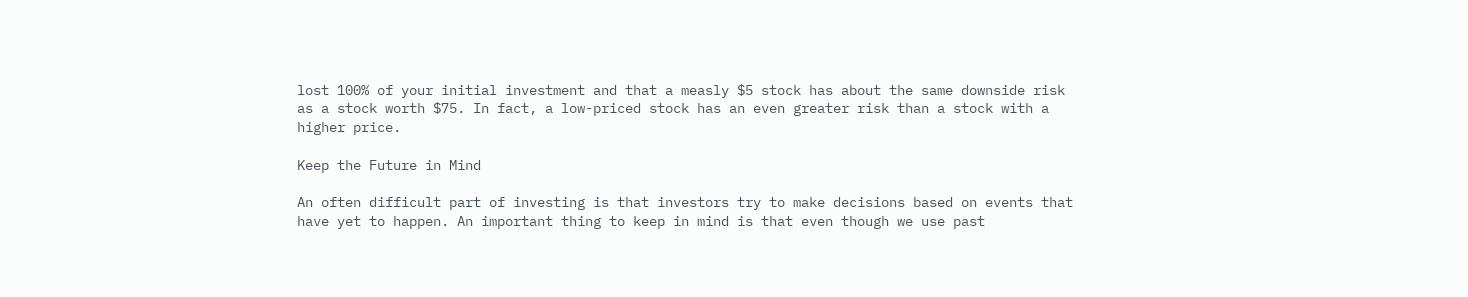lost 100% of your initial investment and that a measly $5 stock has about the same downside risk as a stock worth $75. In fact, a low-priced stock has an even greater risk than a stock with a higher price.

Keep the Future in Mind

An often difficult part of investing is that investors try to make decisions based on events that have yet to happen. An important thing to keep in mind is that even though we use past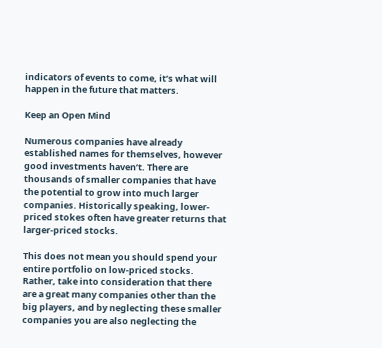indicators of events to come, it’s what will happen in the future that matters.

Keep an Open Mind

Numerous companies have already established names for themselves, however good investments haven’t. There are thousands of smaller companies that have the potential to grow into much larger companies. Historically speaking, lower-priced stokes often have greater returns that larger-priced stocks.

This does not mean you should spend your entire portfolio on low-priced stocks. Rather, take into consideration that there are a great many companies other than the big players, and by neglecting these smaller companies you are also neglecting the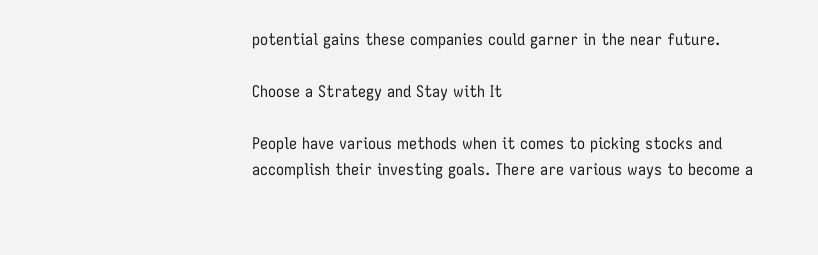potential gains these companies could garner in the near future.

Choose a Strategy and Stay with It

People have various methods when it comes to picking stocks and accomplish their investing goals. There are various ways to become a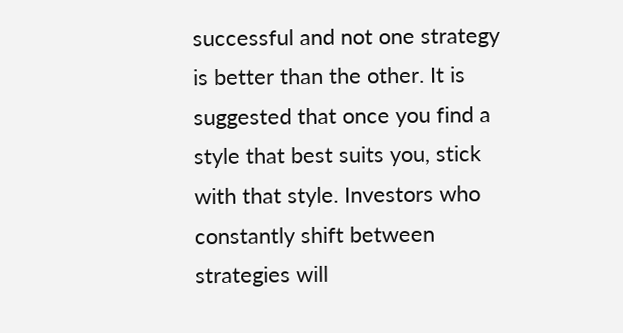successful and not one strategy is better than the other. It is suggested that once you find a style that best suits you, stick with that style. Investors who constantly shift between strategies will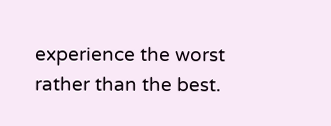experience the worst rather than the best.